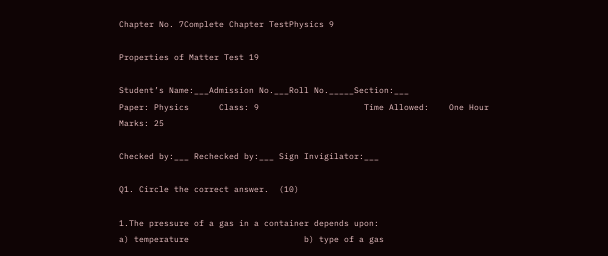Chapter No. 7Complete Chapter TestPhysics 9

Properties of Matter Test 19

Student’s Name:___Admission No.___Roll No._____Section:___
Paper: Physics      Class: 9                     Time Allowed:    One Hour                           Marks: 25

Checked by:___ Rechecked by:___ Sign Invigilator:___

Q1. Circle the correct answer.  (10)

1.The pressure of a gas in a container depends upon:
a) temperature                       b) type of a gas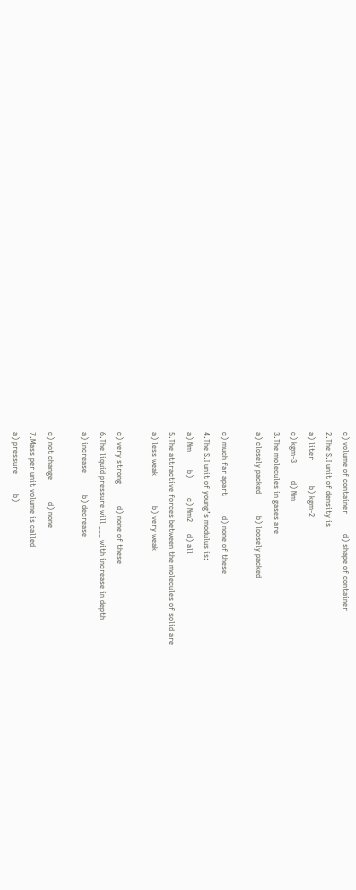c) volume of container          d) shape of container
2.The S.I unit of density is
a) liter             b) kgm-2
c) kgm-3         d) Nm
3.The molecules in gases are
a) closely packed           b) loosely packed

c) much far apart          d) none of these
4.The S.I unit of young’s modulus is:
a) Nm         b)          c) Nm2      d) all
5.The attractive forces between the molecules of solid are
a) less weak               b) very weak

c) very strong           d) none of these
6.The liquid pressure will ___ with increase in depth
a) increase           b) decrease

c) not change           d) none
7.Mass per unit volume is called
a) pressure          b)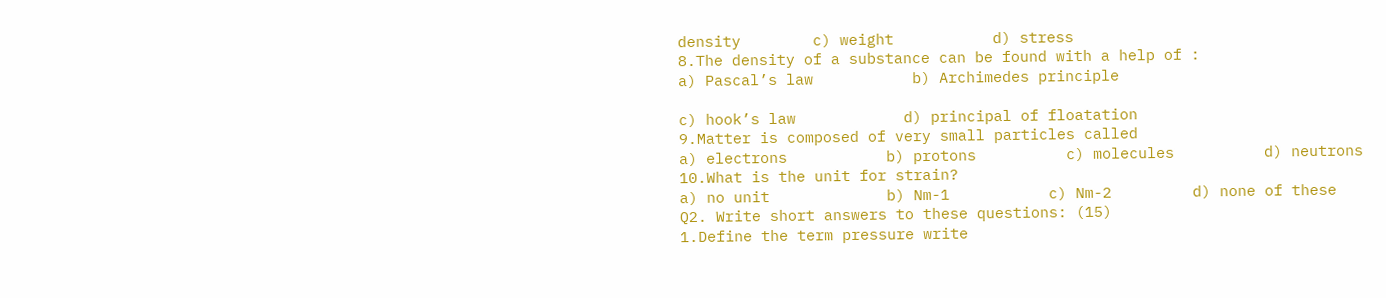density        c) weight           d) stress
8.The density of a substance can be found with a help of :
a) Pascal’s law           b) Archimedes principle

c) hook’s law            d) principal of floatation
9.Matter is composed of very small particles called
a) electrons           b) protons          c) molecules          d) neutrons
10.What is the unit for strain?
a) no unit             b) Nm-1           c) Nm-2         d) none of these
Q2. Write short answers to these questions: (15)
1.Define the term pressure write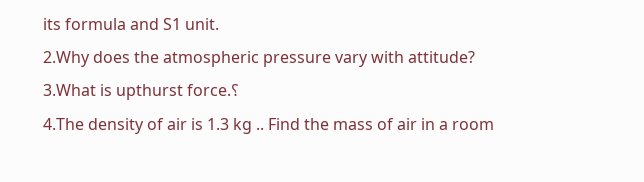its formula and S1 unit.
2.Why does the atmospheric pressure vary with attitude?
3.What is upthurst force.؟
4.The density of air is 1.3 kg .. Find the mass of air in a room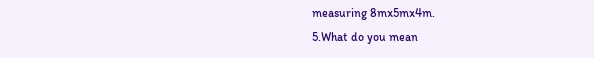measuring 8mx5mx4m.
5.What do you mean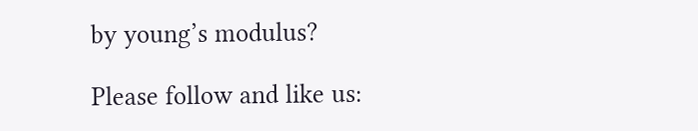by young’s modulus?

Please follow and like us: